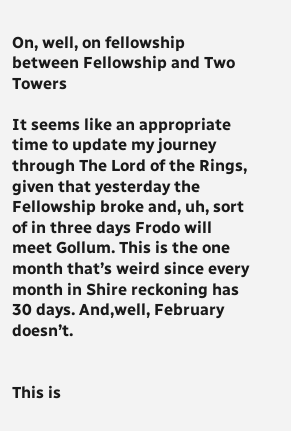On, well, on fellowship between Fellowship and Two Towers

It seems like an appropriate time to update my journey through The Lord of the Rings, given that yesterday the Fellowship broke and, uh, sort of in three days Frodo will meet Gollum. This is the one month that’s weird since every month in Shire reckoning has 30 days. And,well, February doesn’t.


This is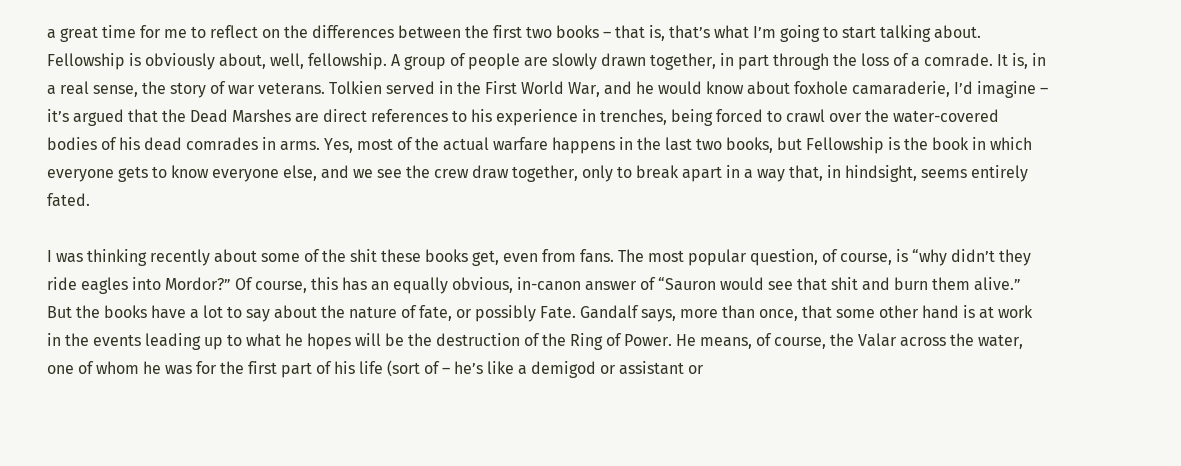a great time for me to reflect on the differences between the first two books – that is, that’s what I’m going to start talking about. Fellowship is obviously about, well, fellowship. A group of people are slowly drawn together, in part through the loss of a comrade. It is, in a real sense, the story of war veterans. Tolkien served in the First World War, and he would know about foxhole camaraderie, I’d imagine – it’s argued that the Dead Marshes are direct references to his experience in trenches, being forced to crawl over the water-covered bodies of his dead comrades in arms. Yes, most of the actual warfare happens in the last two books, but Fellowship is the book in which everyone gets to know everyone else, and we see the crew draw together, only to break apart in a way that, in hindsight, seems entirely fated.

I was thinking recently about some of the shit these books get, even from fans. The most popular question, of course, is “why didn’t they ride eagles into Mordor?” Of course, this has an equally obvious, in-canon answer of “Sauron would see that shit and burn them alive.” But the books have a lot to say about the nature of fate, or possibly Fate. Gandalf says, more than once, that some other hand is at work in the events leading up to what he hopes will be the destruction of the Ring of Power. He means, of course, the Valar across the water, one of whom he was for the first part of his life (sort of – he’s like a demigod or assistant or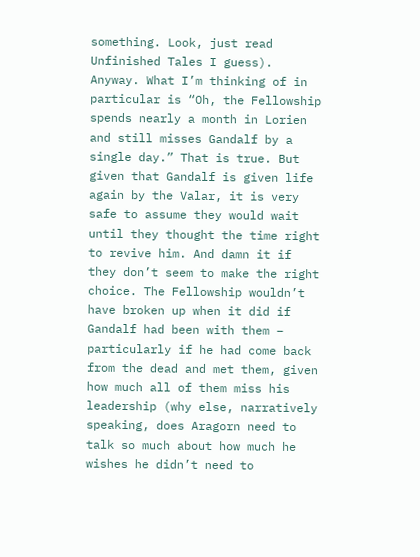something. Look, just read Unfinished Tales I guess). Anyway. What I’m thinking of in particular is “Oh, the Fellowship spends nearly a month in Lorien and still misses Gandalf by a single day.” That is true. But given that Gandalf is given life again by the Valar, it is very safe to assume they would wait until they thought the time right to revive him. And damn it if they don’t seem to make the right choice. The Fellowship wouldn’t have broken up when it did if Gandalf had been with them – particularly if he had come back from the dead and met them, given how much all of them miss his leadership (why else, narratively speaking, does Aragorn need to talk so much about how much he wishes he didn’t need to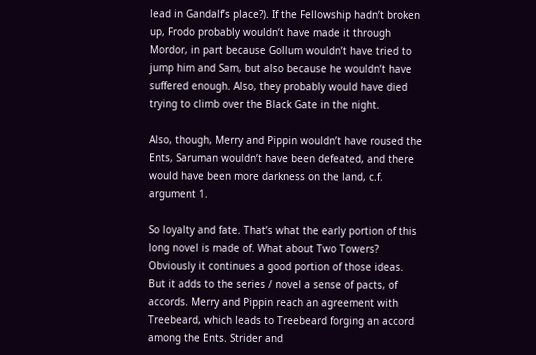lead in Gandalf’s place?). If the Fellowship hadn’t broken up, Frodo probably wouldn’t have made it through Mordor, in part because Gollum wouldn’t have tried to jump him and Sam, but also because he wouldn’t have suffered enough. Also, they probably would have died trying to climb over the Black Gate in the night.

Also, though, Merry and Pippin wouldn’t have roused the Ents, Saruman wouldn’t have been defeated, and there would have been more darkness on the land, c.f. argument 1.

So loyalty and fate. That’s what the early portion of this long novel is made of. What about Two Towers? Obviously it continues a good portion of those ideas. But it adds to the series / novel a sense of pacts, of accords. Merry and Pippin reach an agreement with Treebeard, which leads to Treebeard forging an accord among the Ents. Strider and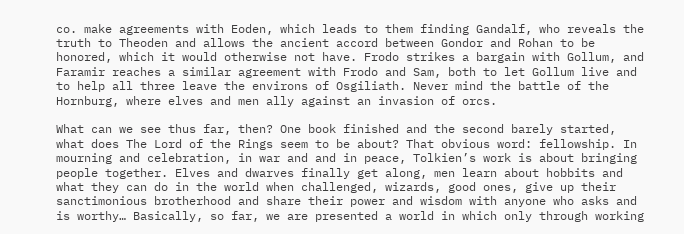co. make agreements with Eoden, which leads to them finding Gandalf, who reveals the truth to Theoden and allows the ancient accord between Gondor and Rohan to be honored, which it would otherwise not have. Frodo strikes a bargain with Gollum, and Faramir reaches a similar agreement with Frodo and Sam, both to let Gollum live and to help all three leave the environs of Osgiliath. Never mind the battle of the Hornburg, where elves and men ally against an invasion of orcs.

What can we see thus far, then? One book finished and the second barely started, what does The Lord of the Rings seem to be about? That obvious word: fellowship. In mourning and celebration, in war and and in peace, Tolkien’s work is about bringing people together. Elves and dwarves finally get along, men learn about hobbits and what they can do in the world when challenged, wizards, good ones, give up their sanctimonious brotherhood and share their power and wisdom with anyone who asks and is worthy… Basically, so far, we are presented a world in which only through working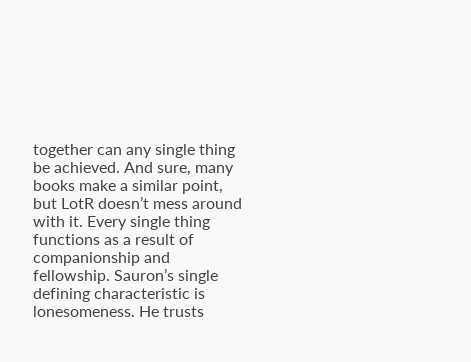together can any single thing be achieved. And sure, many books make a similar point, but LotR doesn’t mess around with it. Every single thing functions as a result of companionship and fellowship. Sauron’s single defining characteristic is lonesomeness. He trusts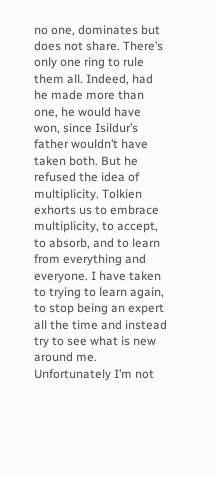no one, dominates but does not share. There’s only one ring to rule them all. Indeed, had he made more than one, he would have won, since Isildur’s father wouldn’t have taken both. But he refused the idea of multiplicity. Tolkien exhorts us to embrace multiplicity, to accept, to absorb, and to learn from everything and everyone. I have taken to trying to learn again, to stop being an expert all the time and instead try to see what is new around me. Unfortunately I’m not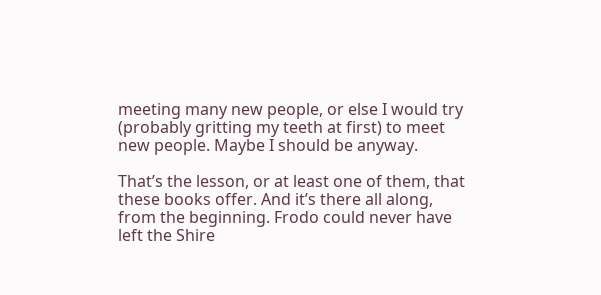meeting many new people, or else I would try (probably gritting my teeth at first) to meet new people. Maybe I should be anyway.

That’s the lesson, or at least one of them, that these books offer. And it’s there all along, from the beginning. Frodo could never have left the Shire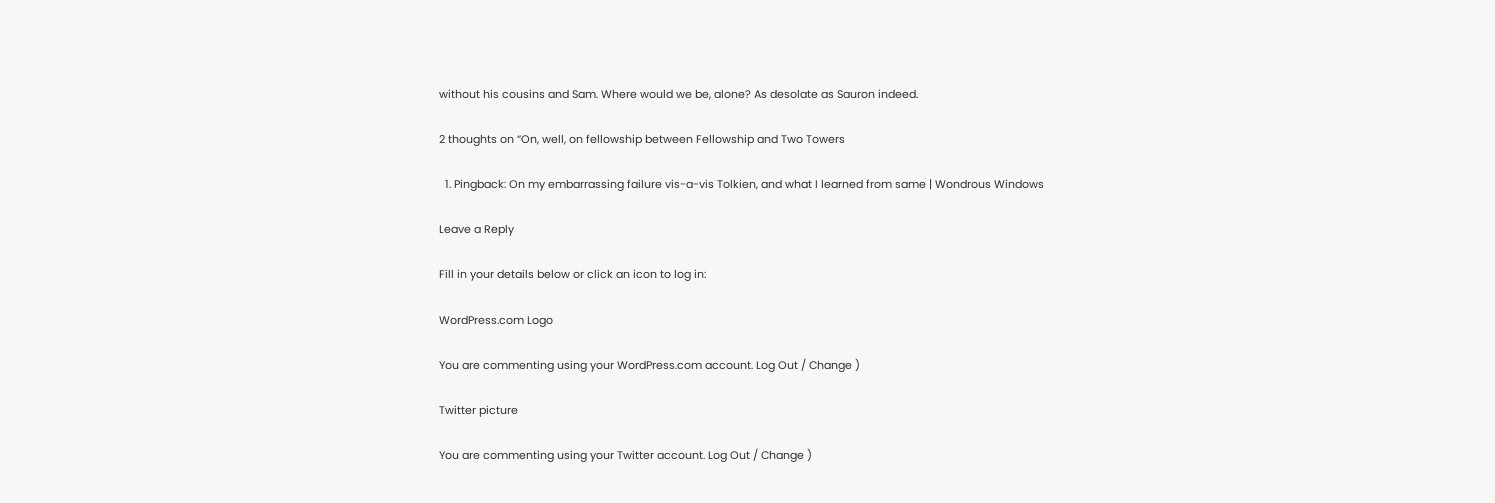without his cousins and Sam. Where would we be, alone? As desolate as Sauron indeed.

2 thoughts on “On, well, on fellowship between Fellowship and Two Towers

  1. Pingback: On my embarrassing failure vis-a-vis Tolkien, and what I learned from same | Wondrous Windows

Leave a Reply

Fill in your details below or click an icon to log in:

WordPress.com Logo

You are commenting using your WordPress.com account. Log Out / Change )

Twitter picture

You are commenting using your Twitter account. Log Out / Change )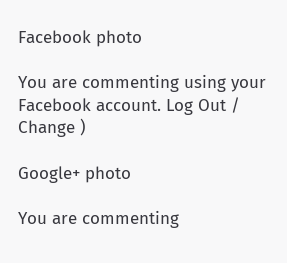Facebook photo

You are commenting using your Facebook account. Log Out / Change )

Google+ photo

You are commenting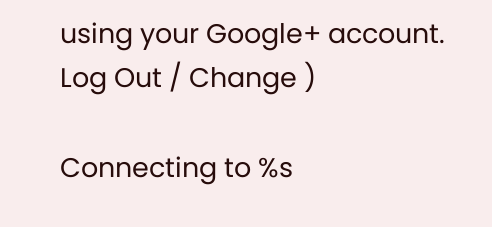using your Google+ account. Log Out / Change )

Connecting to %s